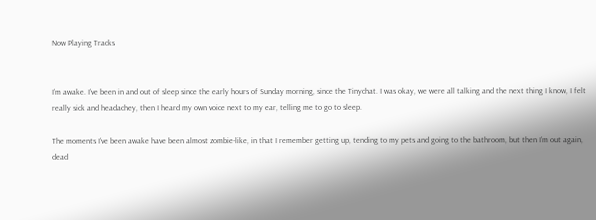Now Playing Tracks


I’m awake. I’ve been in and out of sleep since the early hours of Sunday morning, since the Tinychat. I was okay, we were all talking and the next thing I know, I felt really sick and headachey, then I heard my own voice next to my ear, telling me to go to sleep.

The moments I’ve been awake have been almost zombie-like, in that I remember getting up, tending to my pets and going to the bathroom, but then I’m out again, dead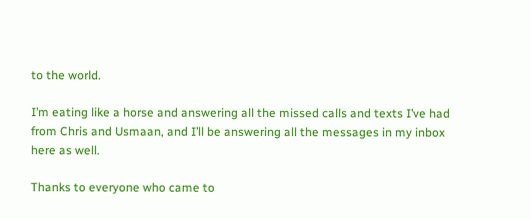to the world.

I’m eating like a horse and answering all the missed calls and texts I’ve had from Chris and Usmaan, and I’ll be answering all the messages in my inbox here as well.

Thanks to everyone who came to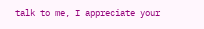talk to me, I appreciate your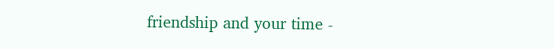friendship and your time -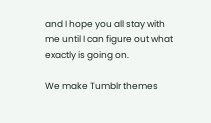and I hope you all stay with me until I can figure out what exactly is going on.

We make Tumblr themes